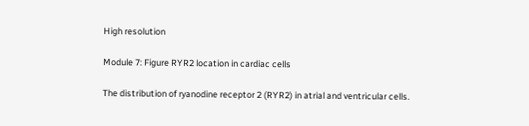High resolution

Module 7: Figure RYR2 location in cardiac cells

The distribution of ryanodine receptor 2 (RYR2) in atrial and ventricular cells.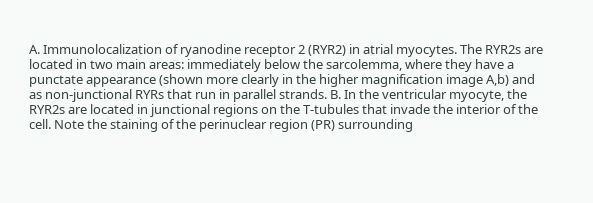A. Immunolocalization of ryanodine receptor 2 (RYR2) in atrial myocytes. The RYR2s are located in two main areas: immediately below the sarcolemma, where they have a punctate appearance (shown more clearly in the higher magnification image A,b) and as non-junctional RYRs that run in parallel strands. B. In the ventricular myocyte, the RYR2s are located in junctional regions on the T-tubules that invade the interior of the cell. Note the staining of the perinuclear region (PR) surrounding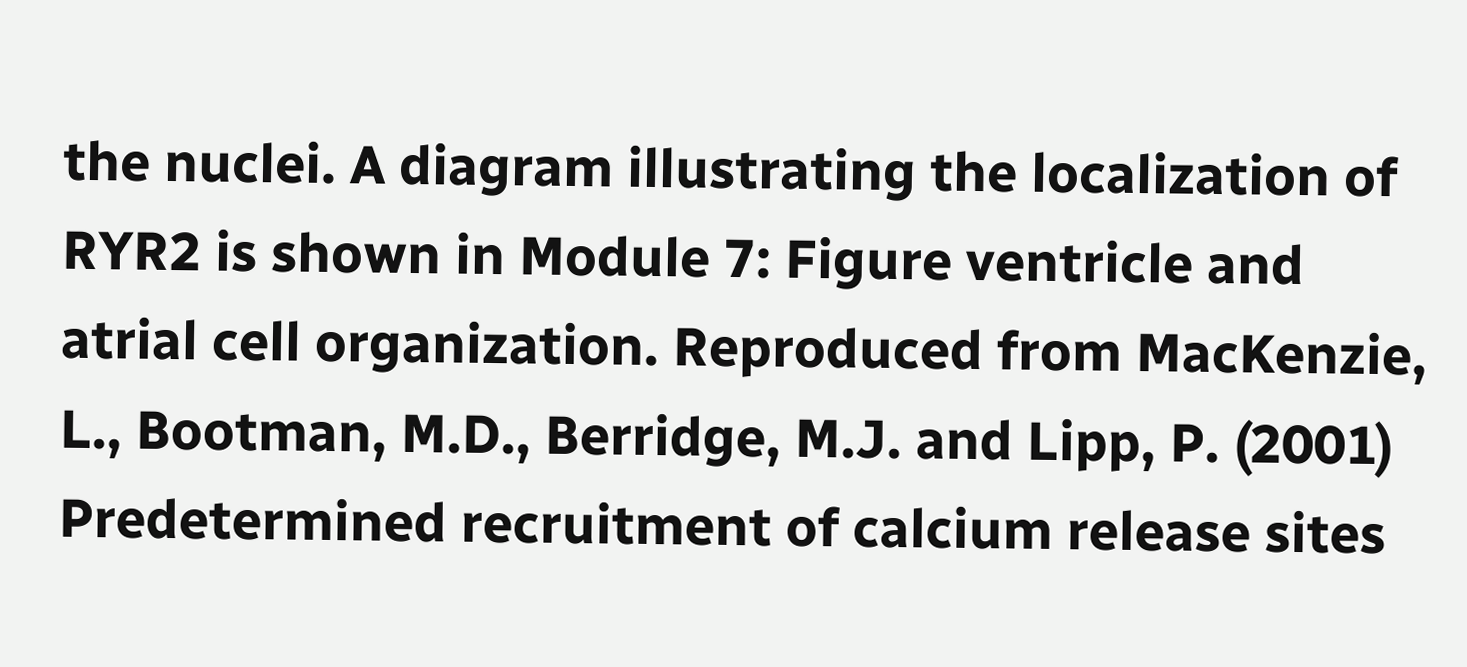the nuclei. A diagram illustrating the localization of RYR2 is shown in Module 7: Figure ventricle and atrial cell organization. Reproduced from MacKenzie, L., Bootman, M.D., Berridge, M.J. and Lipp, P. (2001) Predetermined recruitment of calcium release sites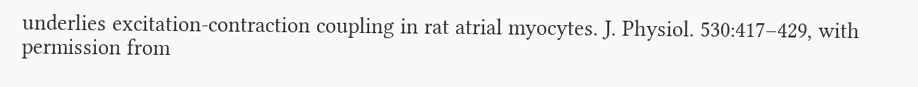underlies excitation-contraction coupling in rat atrial myocytes. J. Physiol. 530:417–429, with permission from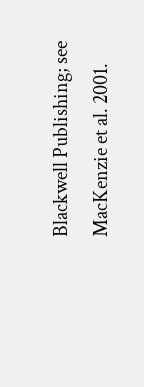Blackwell Publishing; see MacKenzie et al. 2001.